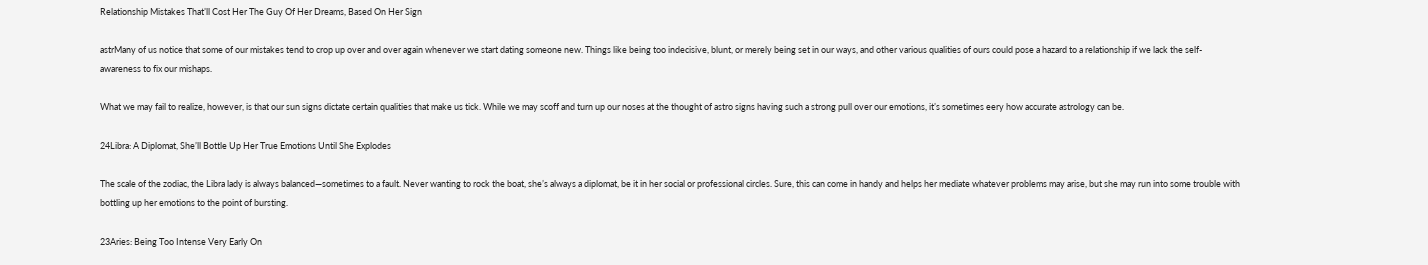Relationship Mistakes That’ll Cost Her The Guy Of Her Dreams, Based On Her Sign

astrMany of us notice that some of our mistakes tend to crop up over and over again whenever we start dating someone new. Things like being too indecisive, blunt, or merely being set in our ways, and other various qualities of ours could pose a hazard to a relationship if we lack the self-awareness to fix our mishaps.

What we may fail to realize, however, is that our sun signs dictate certain qualities that make us tick. While we may scoff and turn up our noses at the thought of astro signs having such a strong pull over our emotions, it’s sometimes eery how accurate astrology can be.

24Libra: A Diplomat, She’ll Bottle Up Her True Emotions Until She Explodes

The scale of the zodiac, the Libra lady is always balanced—sometimes to a fault. Never wanting to rock the boat, she’s always a diplomat, be it in her social or professional circles. Sure, this can come in handy and helps her mediate whatever problems may arise, but she may run into some trouble with bottling up her emotions to the point of bursting.

23Aries: Being Too Intense Very Early On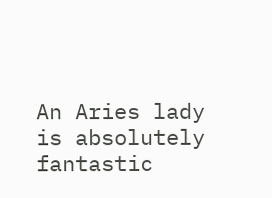An Aries lady is absolutely fantastic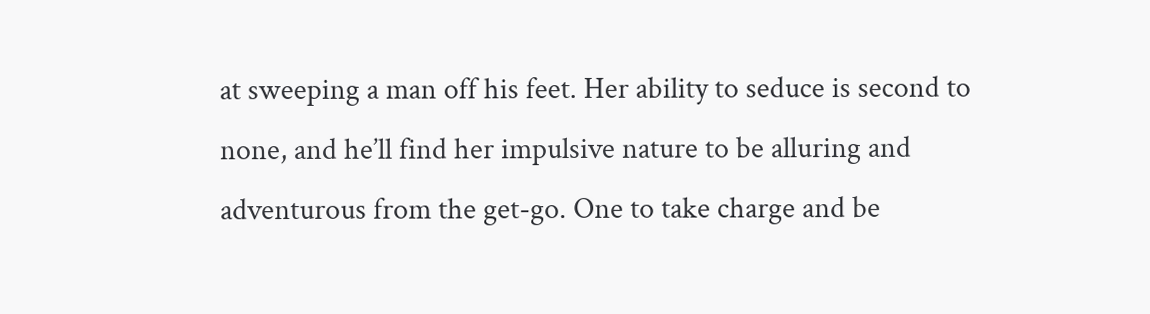at sweeping a man off his feet. Her ability to seduce is second to none, and he’ll find her impulsive nature to be alluring and adventurous from the get-go. One to take charge and be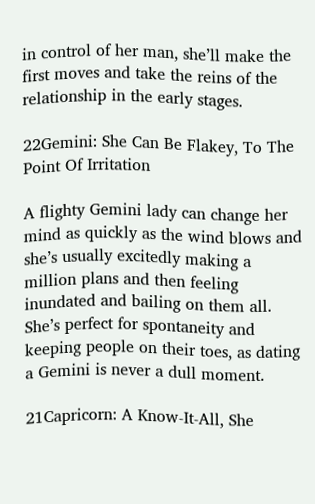in control of her man, she’ll make the first moves and take the reins of the relationship in the early stages.

22Gemini: She Can Be Flakey, To The Point Of Irritation

A flighty Gemini lady can change her mind as quickly as the wind blows and she’s usually excitedly making a million plans and then feeling inundated and bailing on them all. She’s perfect for spontaneity and keeping people on their toes, as dating a Gemini is never a dull moment.

21Capricorn: A Know-It-All, She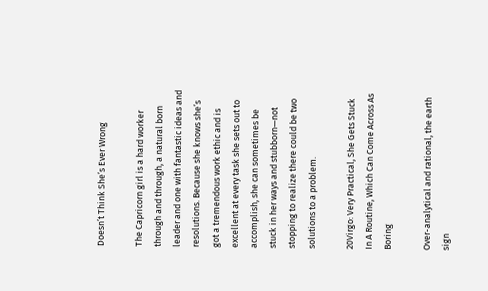Doesn’t Think She’s Ever Wrong

The Capricorn girl is a hard worker through and through, a natural born leader and one with fantastic ideas and resolutions. Because she knows she’s got a tremendous work ethic and is excellent at every task she sets out to accomplish, she can sometimes be stuck in her ways and stubborn—not stopping to realize there could be two solutions to a problem.

20Virgo: Very Practical, She Gets Stuck In A Routine, Which Can Come Across As Boring

Over-analytical and rational, the earth sign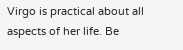Virgo is practical about all aspects of her life. Be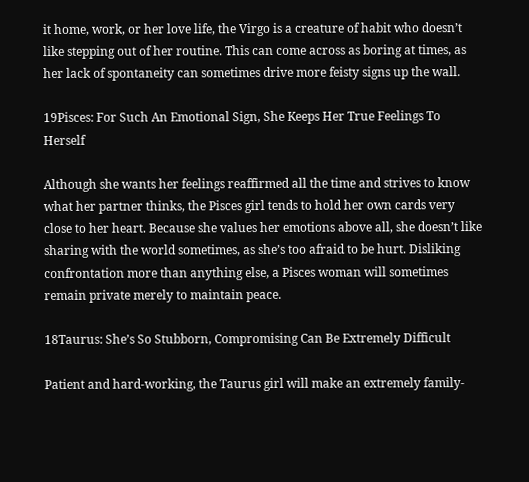it home, work, or her love life, the Virgo is a creature of habit who doesn’t like stepping out of her routine. This can come across as boring at times, as her lack of spontaneity can sometimes drive more feisty signs up the wall.

19Pisces: For Such An Emotional Sign, She Keeps Her True Feelings To Herself

Although she wants her feelings reaffirmed all the time and strives to know what her partner thinks, the Pisces girl tends to hold her own cards very close to her heart. Because she values her emotions above all, she doesn’t like sharing with the world sometimes, as she’s too afraid to be hurt. Disliking confrontation more than anything else, a Pisces woman will sometimes remain private merely to maintain peace.

18Taurus: She’s So Stubborn, Compromising Can Be Extremely Difficult

Patient and hard-working, the Taurus girl will make an extremely family-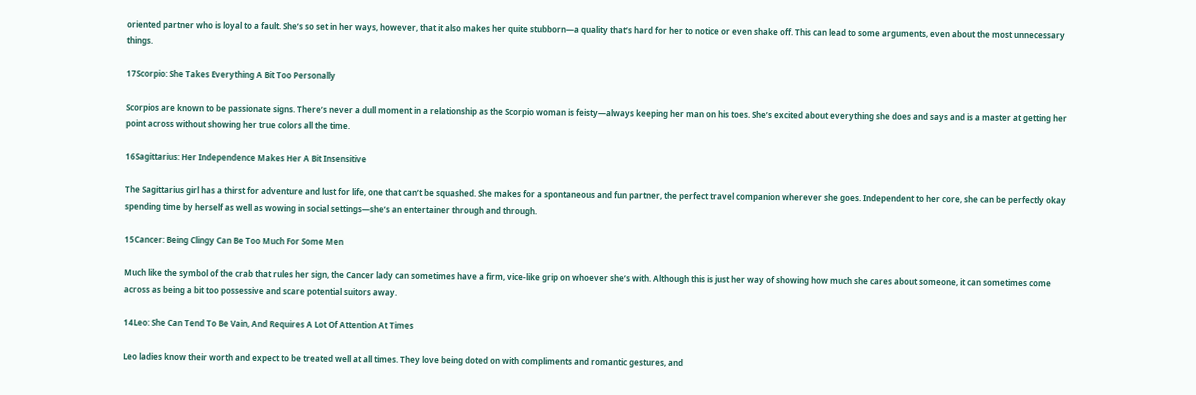oriented partner who is loyal to a fault. She’s so set in her ways, however, that it also makes her quite stubborn—a quality that’s hard for her to notice or even shake off. This can lead to some arguments, even about the most unnecessary things.

17Scorpio: She Takes Everything A Bit Too Personally

Scorpios are known to be passionate signs. There’s never a dull moment in a relationship as the Scorpio woman is feisty—always keeping her man on his toes. She’s excited about everything she does and says and is a master at getting her point across without showing her true colors all the time.

16Sagittarius: Her Independence Makes Her A Bit Insensitive

The Sagittarius girl has a thirst for adventure and lust for life, one that can’t be squashed. She makes for a spontaneous and fun partner, the perfect travel companion wherever she goes. Independent to her core, she can be perfectly okay spending time by herself as well as wowing in social settings—she’s an entertainer through and through.

15Cancer: Being Clingy Can Be Too Much For Some Men

Much like the symbol of the crab that rules her sign, the Cancer lady can sometimes have a firm, vice-like grip on whoever she’s with. Although this is just her way of showing how much she cares about someone, it can sometimes come across as being a bit too possessive and scare potential suitors away.

14Leo: She Can Tend To Be Vain, And Requires A Lot Of Attention At Times

Leo ladies know their worth and expect to be treated well at all times. They love being doted on with compliments and romantic gestures, and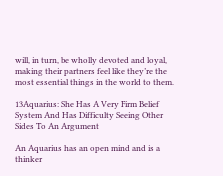will, in turn, be wholly devoted and loyal, making their partners feel like they’re the most essential things in the world to them.

13Aquarius: She Has A Very Firm Belief System And Has Difficulty Seeing Other Sides To An Argument

An Aquarius has an open mind and is a thinker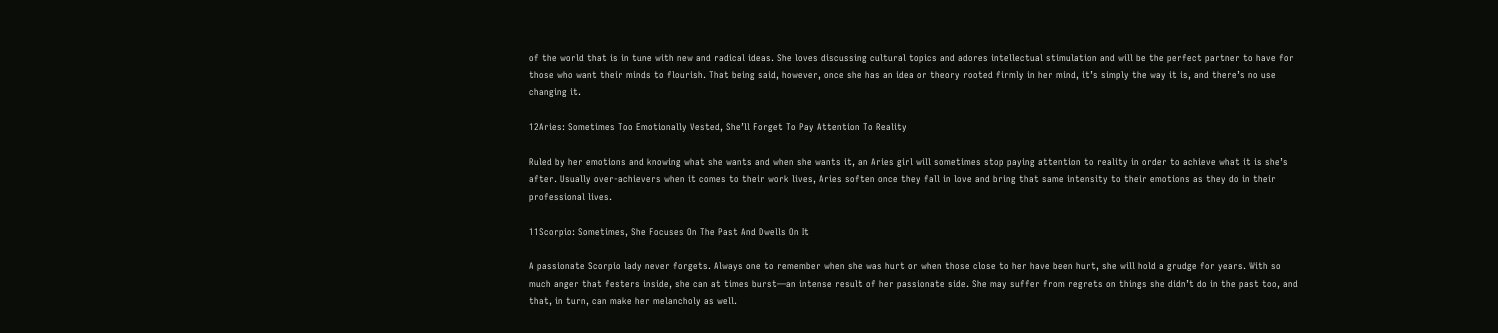of the world that is in tune with new and radical ideas. She loves discussing cultural topics and adores intellectual stimulation and will be the perfect partner to have for those who want their minds to flourish. That being said, however, once she has an idea or theory rooted firmly in her mind, it’s simply the way it is, and there’s no use changing it.

12Aries: Sometimes Too Emotionally Vested, She’ll Forget To Pay Attention To Reality

Ruled by her emotions and knowing what she wants and when she wants it, an Aries girl will sometimes stop paying attention to reality in order to achieve what it is she’s after. Usually over-achievers when it comes to their work lives, Aries soften once they fall in love and bring that same intensity to their emotions as they do in their professional lives.

11Scorpio: Sometimes, She Focuses On The Past And Dwells On It

A passionate Scorpio lady never forgets. Always one to remember when she was hurt or when those close to her have been hurt, she will hold a grudge for years. With so much anger that festers inside, she can at times burst—an intense result of her passionate side. She may suffer from regrets on things she didn’t do in the past too, and that, in turn, can make her melancholy as well.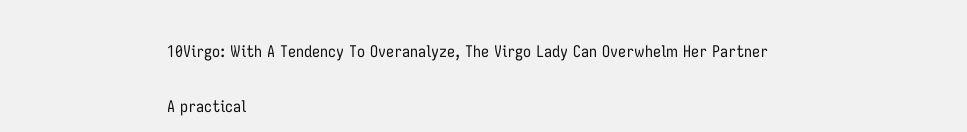10Virgo: With A Tendency To Overanalyze, The Virgo Lady Can Overwhelm Her Partner

A practical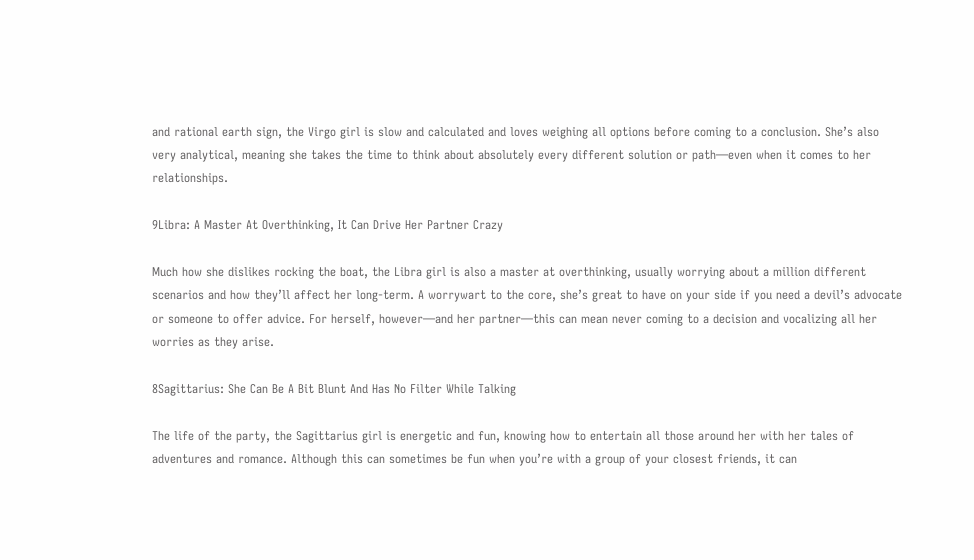and rational earth sign, the Virgo girl is slow and calculated and loves weighing all options before coming to a conclusion. She’s also very analytical, meaning she takes the time to think about absolutely every different solution or path—even when it comes to her relationships.

9Libra: A Master At Overthinking, It Can Drive Her Partner Crazy

Much how she dislikes rocking the boat, the Libra girl is also a master at overthinking, usually worrying about a million different scenarios and how they’ll affect her long-term. A worrywart to the core, she’s great to have on your side if you need a devil’s advocate or someone to offer advice. For herself, however—and her partner—this can mean never coming to a decision and vocalizing all her worries as they arise.

8Sagittarius: She Can Be A Bit Blunt And Has No Filter While Talking

The life of the party, the Sagittarius girl is energetic and fun, knowing how to entertain all those around her with her tales of adventures and romance. Although this can sometimes be fun when you’re with a group of your closest friends, it can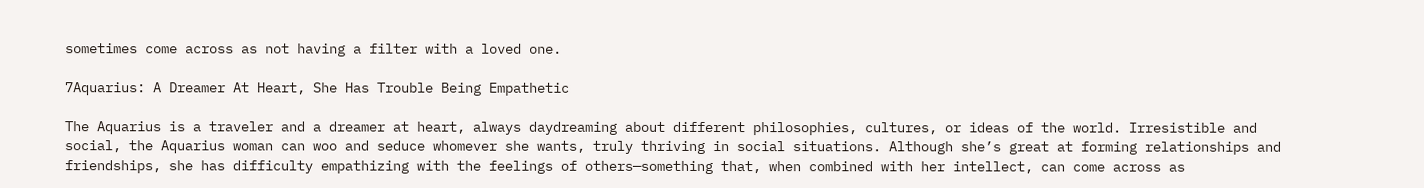sometimes come across as not having a filter with a loved one.

7Aquarius: A Dreamer At Heart, She Has Trouble Being Empathetic

The Aquarius is a traveler and a dreamer at heart, always daydreaming about different philosophies, cultures, or ideas of the world. Irresistible and social, the Aquarius woman can woo and seduce whomever she wants, truly thriving in social situations. Although she’s great at forming relationships and friendships, she has difficulty empathizing with the feelings of others—something that, when combined with her intellect, can come across as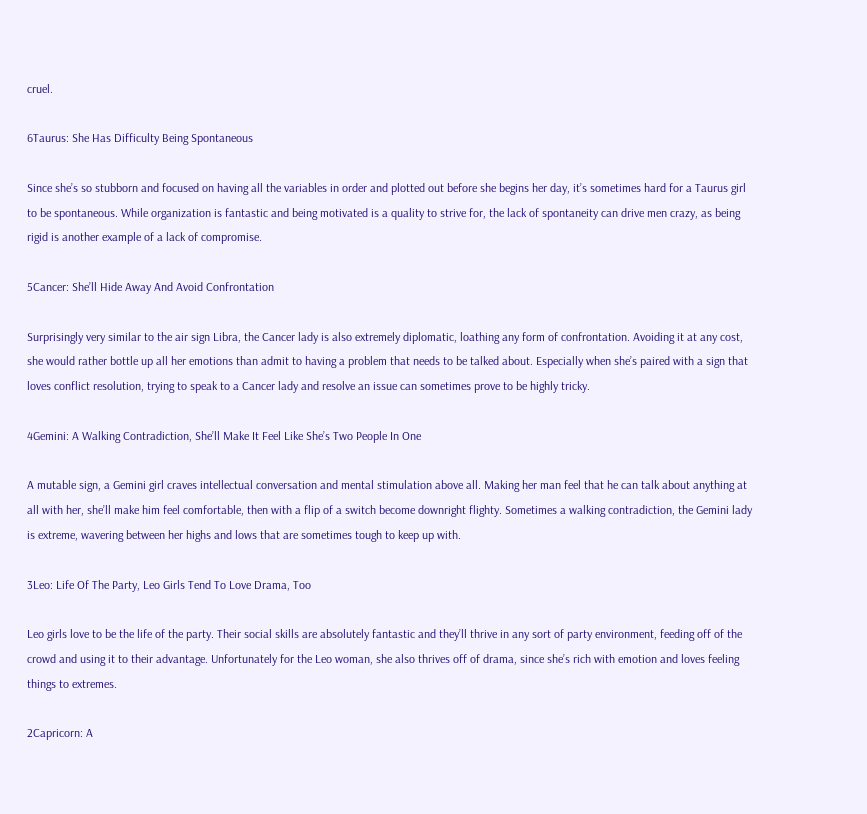cruel.

6Taurus: She Has Difficulty Being Spontaneous

Since she’s so stubborn and focused on having all the variables in order and plotted out before she begins her day, it’s sometimes hard for a Taurus girl to be spontaneous. While organization is fantastic and being motivated is a quality to strive for, the lack of spontaneity can drive men crazy, as being rigid is another example of a lack of compromise.

5Cancer: She’ll Hide Away And Avoid Confrontation

Surprisingly very similar to the air sign Libra, the Cancer lady is also extremely diplomatic, loathing any form of confrontation. Avoiding it at any cost, she would rather bottle up all her emotions than admit to having a problem that needs to be talked about. Especially when she’s paired with a sign that loves conflict resolution, trying to speak to a Cancer lady and resolve an issue can sometimes prove to be highly tricky.

4Gemini: A Walking Contradiction, She’ll Make It Feel Like She’s Two People In One

A mutable sign, a Gemini girl craves intellectual conversation and mental stimulation above all. Making her man feel that he can talk about anything at all with her, she’ll make him feel comfortable, then with a flip of a switch become downright flighty. Sometimes a walking contradiction, the Gemini lady is extreme, wavering between her highs and lows that are sometimes tough to keep up with.

3Leo: Life Of The Party, Leo Girls Tend To Love Drama, Too

Leo girls love to be the life of the party. Their social skills are absolutely fantastic and they’ll thrive in any sort of party environment, feeding off of the crowd and using it to their advantage. Unfortunately for the Leo woman, she also thrives off of drama, since she’s rich with emotion and loves feeling things to extremes.

2Capricorn: A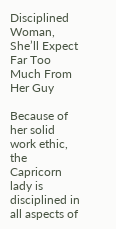Disciplined Woman, She’ll Expect Far Too Much From Her Guy

Because of her solid work ethic, the Capricorn lady is disciplined in all aspects of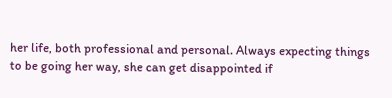her life, both professional and personal. Always expecting things to be going her way, she can get disappointed if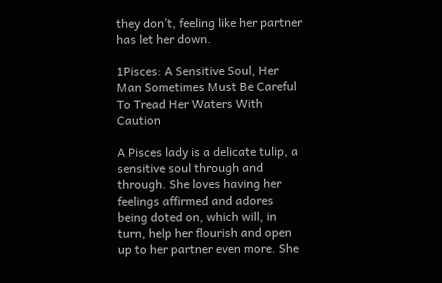they don’t, feeling like her partner has let her down.

1Pisces: A Sensitive Soul, Her Man Sometimes Must Be Careful To Tread Her Waters With Caution

A Pisces lady is a delicate tulip, a sensitive soul through and through. She loves having her feelings affirmed and adores being doted on, which will, in turn, help her flourish and open up to her partner even more. She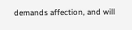demands affection, and will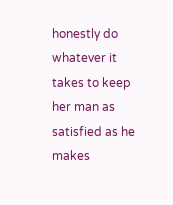honestly do whatever it takes to keep her man as satisfied as he makes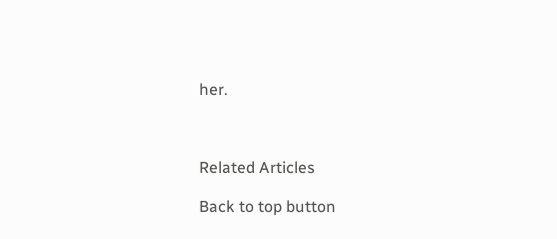her.



Related Articles

Back to top button